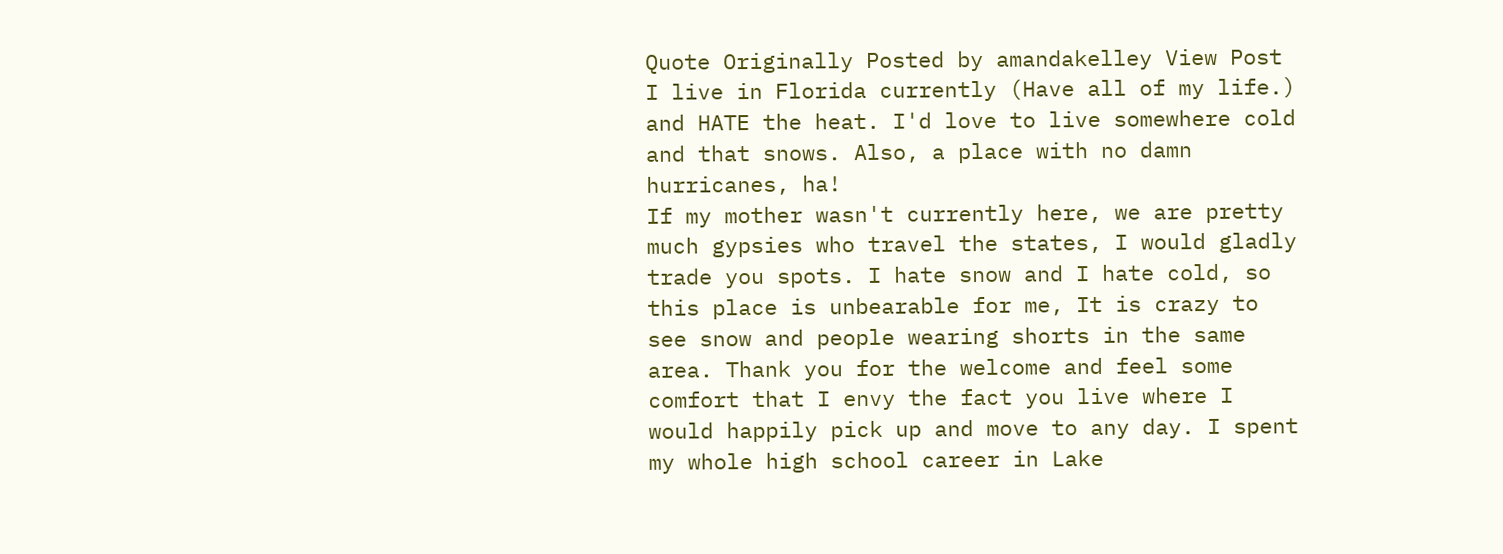Quote Originally Posted by amandakelley View Post
I live in Florida currently (Have all of my life.) and HATE the heat. I'd love to live somewhere cold and that snows. Also, a place with no damn hurricanes, ha!
If my mother wasn't currently here, we are pretty much gypsies who travel the states, I would gladly trade you spots. I hate snow and I hate cold, so this place is unbearable for me, It is crazy to see snow and people wearing shorts in the same area. Thank you for the welcome and feel some comfort that I envy the fact you live where I would happily pick up and move to any day. I spent my whole high school career in Lake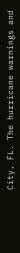City, FL. The hurricane warnings and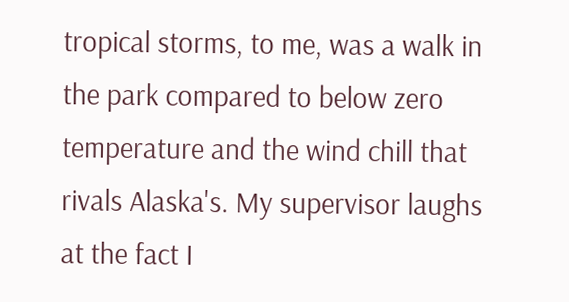tropical storms, to me, was a walk in the park compared to below zero temperature and the wind chill that rivals Alaska's. My supervisor laughs at the fact I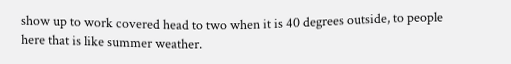show up to work covered head to two when it is 40 degrees outside, to people here that is like summer weather.